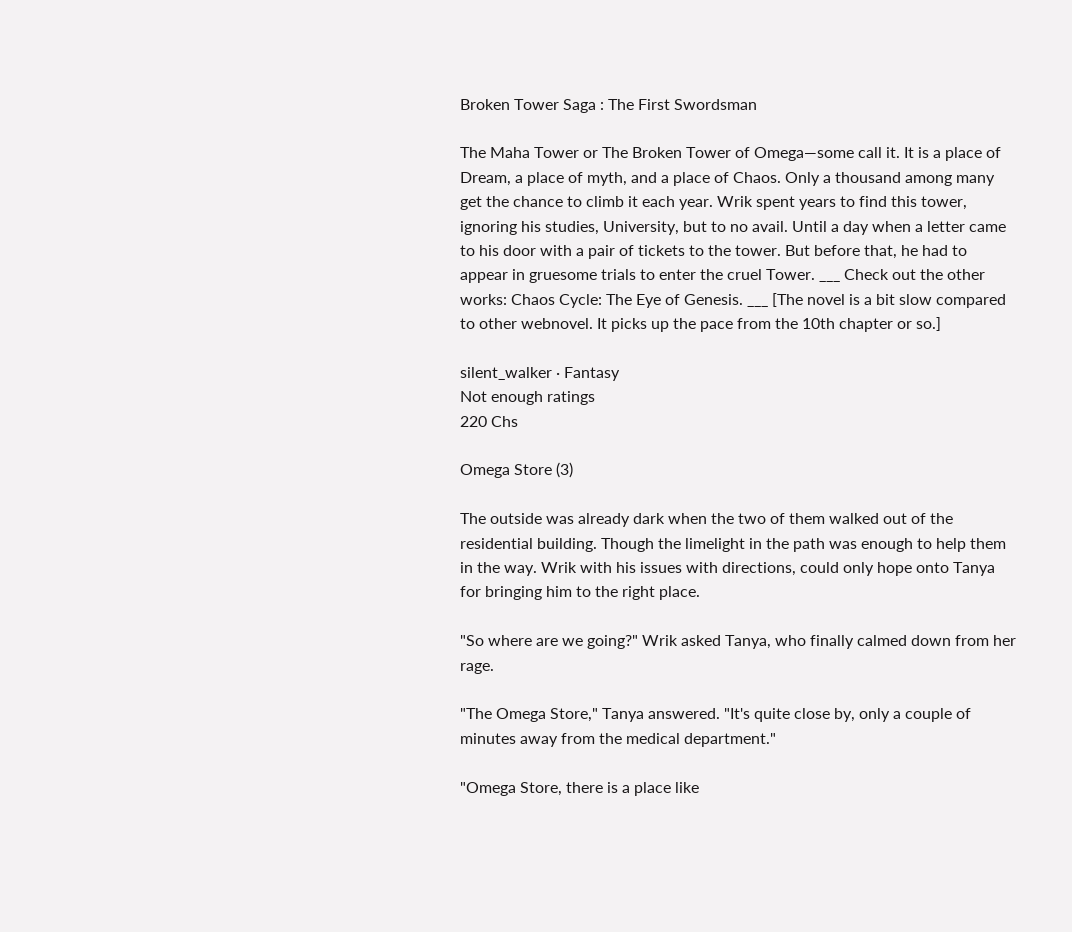Broken Tower Saga : The First Swordsman

The Maha Tower or The Broken Tower of Omega—some call it. It is a place of Dream, a place of myth, and a place of Chaos. Only a thousand among many get the chance to climb it each year. Wrik spent years to find this tower, ignoring his studies, University, but to no avail. Until a day when a letter came to his door with a pair of tickets to the tower. But before that, he had to appear in gruesome trials to enter the cruel Tower. ___ Check out the other works: Chaos Cycle: The Eye of Genesis. ___ [The novel is a bit slow compared to other webnovel. It picks up the pace from the 10th chapter or so.]

silent_walker · Fantasy
Not enough ratings
220 Chs

Omega Store (3)

The outside was already dark when the two of them walked out of the residential building. Though the limelight in the path was enough to help them in the way. Wrik with his issues with directions, could only hope onto Tanya for bringing him to the right place.

"So where are we going?" Wrik asked Tanya, who finally calmed down from her rage.

"The Omega Store," Tanya answered. "It's quite close by, only a couple of minutes away from the medical department."

"Omega Store, there is a place like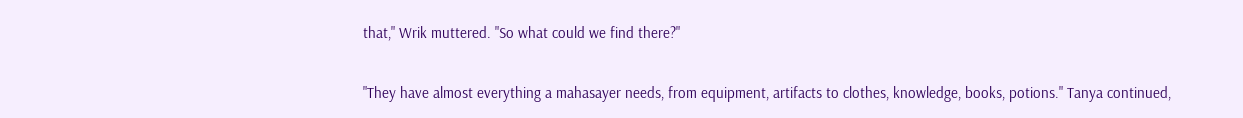that," Wrik muttered. "So what could we find there?"

"They have almost everything a mahasayer needs, from equipment, artifacts to clothes, knowledge, books, potions." Tanya continued,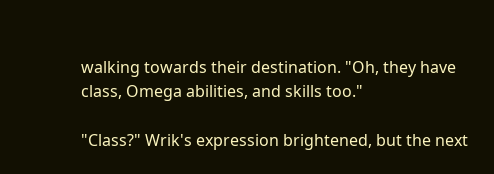walking towards their destination. "Oh, they have class, Omega abilities, and skills too."

"Class?" Wrik's expression brightened, but the next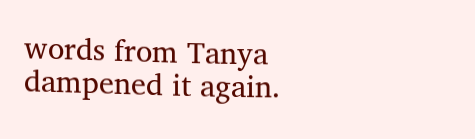words from Tanya dampened it again.